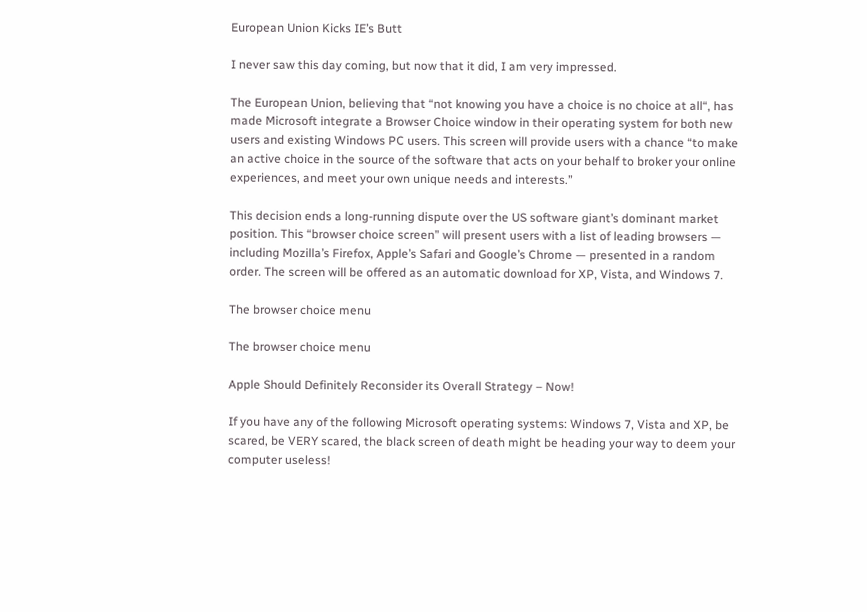European Union Kicks IE’s Butt

I never saw this day coming, but now that it did, I am very impressed.

The European Union, believing that “not knowing you have a choice is no choice at all“, has made Microsoft integrate a Browser Choice window in their operating system for both new users and existing Windows PC users. This screen will provide users with a chance “to make an active choice in the source of the software that acts on your behalf to broker your online experiences, and meet your own unique needs and interests.”

This decision ends a long-running dispute over the US software giant’s dominant market position. This “browser choice screen” will present users with a list of leading browsers — including Mozilla’s Firefox, Apple’s Safari and Google’s Chrome — presented in a random order. The screen will be offered as an automatic download for XP, Vista, and Windows 7.

The browser choice menu

The browser choice menu

Apple Should Definitely Reconsider its Overall Strategy – Now!

If you have any of the following Microsoft operating systems: Windows 7, Vista and XP, be scared, be VERY scared, the black screen of death might be heading your way to deem your computer useless!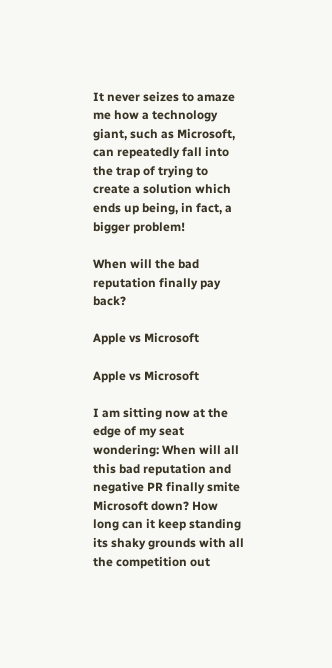It never seizes to amaze me how a technology giant, such as Microsoft, can repeatedly fall into the trap of trying to create a solution which ends up being, in fact, a bigger problem!

When will the bad reputation finally pay back?

Apple vs Microsoft

Apple vs Microsoft

I am sitting now at the edge of my seat wondering: When will all this bad reputation and negative PR finally smite Microsoft down? How long can it keep standing its shaky grounds with all the competition out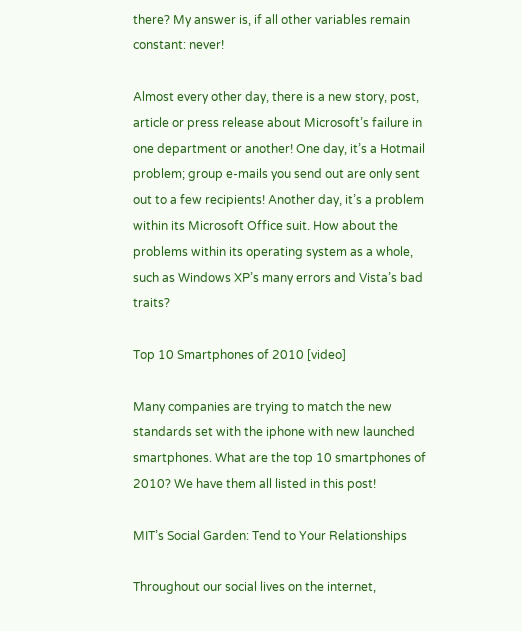there? My answer is, if all other variables remain constant: never!

Almost every other day, there is a new story, post, article or press release about Microsoft’s failure in one department or another! One day, it’s a Hotmail problem; group e-mails you send out are only sent out to a few recipients! Another day, it’s a problem within its Microsoft Office suit. How about the problems within its operating system as a whole, such as Windows XP’s many errors and Vista’s bad traits?

Top 10 Smartphones of 2010 [video]

Many companies are trying to match the new standards set with the iphone with new launched smartphones. What are the top 10 smartphones of 2010? We have them all listed in this post!

MIT’s Social Garden: Tend to Your Relationships

Throughout our social lives on the internet,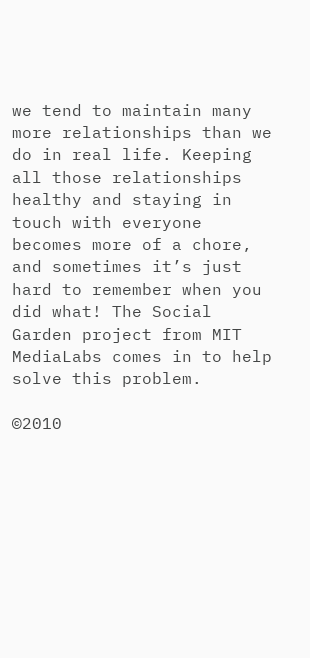we tend to maintain many more relationships than we do in real life. Keeping all those relationships healthy and staying in touch with everyone becomes more of a chore, and sometimes it’s just hard to remember when you did what! The Social Garden project from MIT MediaLabs comes in to help solve this problem.

©2010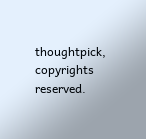thoughtpick, copyrights reserved.